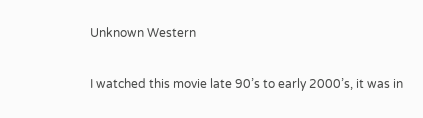Unknown Western

I watched this movie late 90’s to early 2000’s, it was in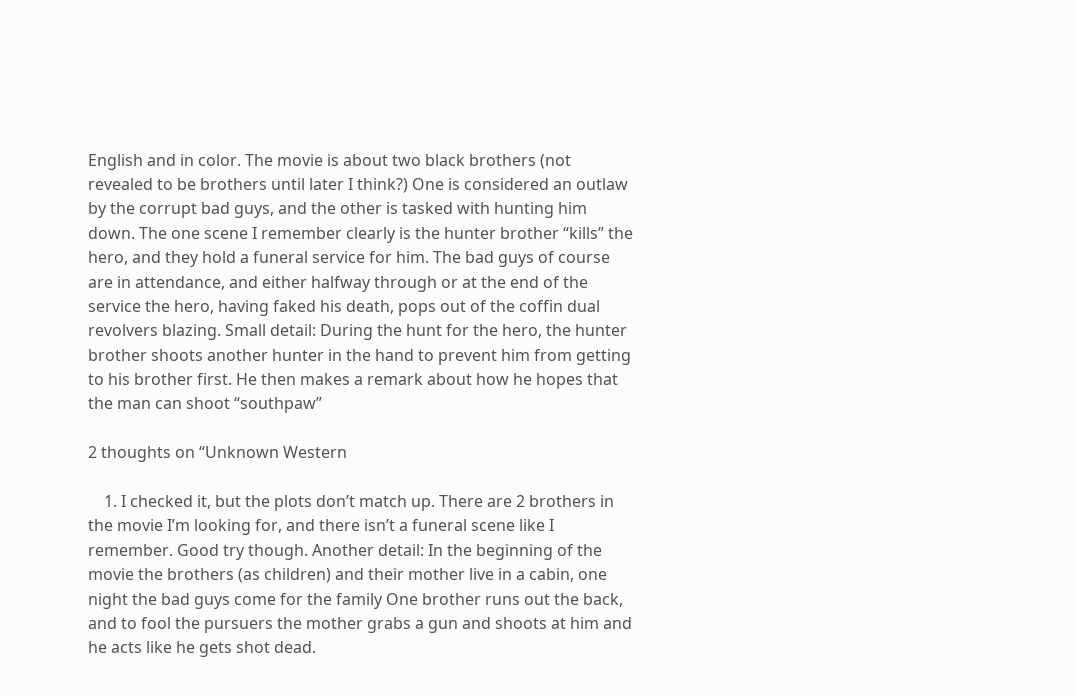English and in color. The movie is about two black brothers (not revealed to be brothers until later I think?) One is considered an outlaw by the corrupt bad guys, and the other is tasked with hunting him down. The one scene I remember clearly is the hunter brother “kills” the hero, and they hold a funeral service for him. The bad guys of course are in attendance, and either halfway through or at the end of the service the hero, having faked his death, pops out of the coffin dual revolvers blazing. Small detail: During the hunt for the hero, the hunter brother shoots another hunter in the hand to prevent him from getting to his brother first. He then makes a remark about how he hopes that the man can shoot “southpaw”

2 thoughts on “Unknown Western

    1. I checked it, but the plots don’t match up. There are 2 brothers in the movie I’m looking for, and there isn’t a funeral scene like I remember. Good try though. Another detail: In the beginning of the movie the brothers (as children) and their mother live in a cabin, one night the bad guys come for the family One brother runs out the back, and to fool the pursuers the mother grabs a gun and shoots at him and he acts like he gets shot dead.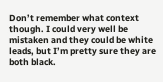Don’t remember what context though. I could very well be mistaken and they could be white leads, but I’m pretty sure they are both black.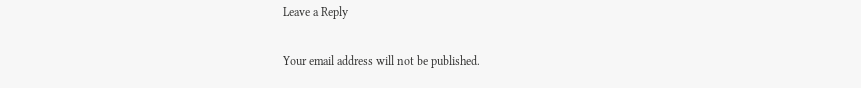Leave a Reply

Your email address will not be published.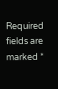Required fields are marked *